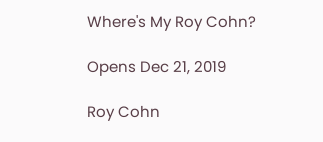Where's My Roy Cohn?

Opens Dec 21, 2019

Roy Cohn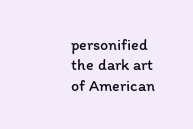personified the dark art of American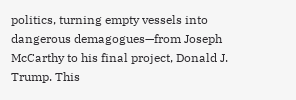politics, turning empty vessels into dangerous demagogues—from Joseph McCarthy to his final project, Donald J. Trump. This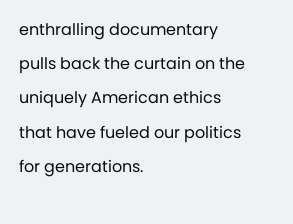enthralling documentary pulls back the curtain on the uniquely American ethics that have fueled our politics for generations.